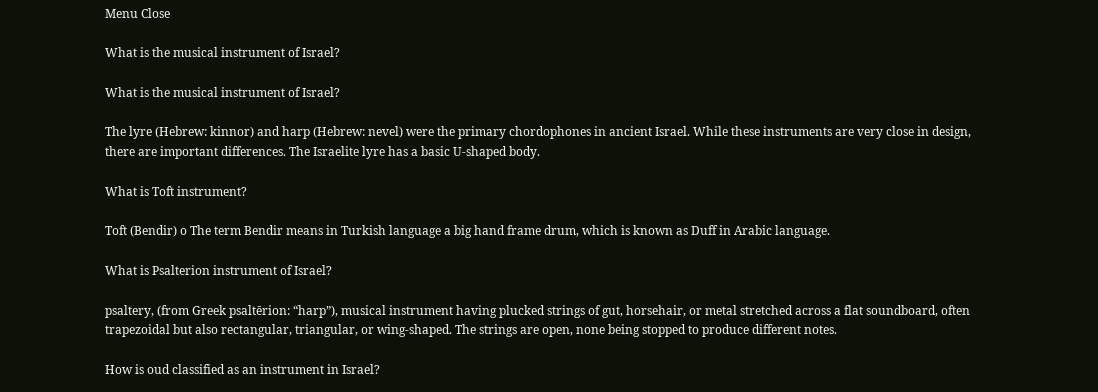Menu Close

What is the musical instrument of Israel?

What is the musical instrument of Israel?

The lyre (Hebrew: kinnor) and harp (Hebrew: nevel) were the primary chordophones in ancient Israel. While these instruments are very close in design, there are important differences. The Israelite lyre has a basic U-shaped body.

What is Toft instrument?

Toft (Bendir) o The term Bendir means in Turkish language a big hand frame drum, which is known as Duff in Arabic language.

What is Psalterion instrument of Israel?

psaltery, (from Greek psaltērion: “harp”), musical instrument having plucked strings of gut, horsehair, or metal stretched across a flat soundboard, often trapezoidal but also rectangular, triangular, or wing-shaped. The strings are open, none being stopped to produce different notes.

How is oud classified as an instrument in Israel?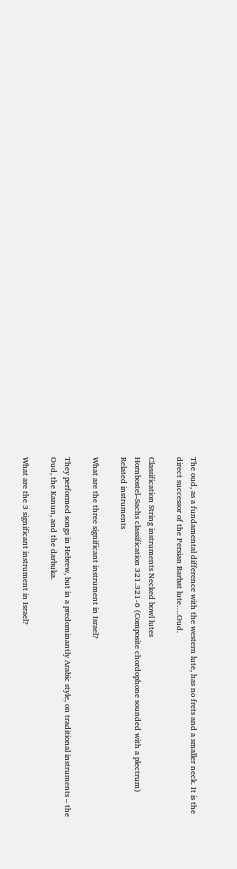The oud, as a fundamental difference with the western lute, has no frets and a smaller neck. It is the direct successor of the Persian Barbat lute….Oud.

Classification String instruments Necked bowl lutes
Hornbostel–Sachs classification 321.321-6 (Composite chordophone sounded with a plectrum)
Related instruments

What are the three significant instrument in Israel?

They performed songs in Hebrew, but in a predominantly Arabic style, on traditional instruments – the Oud, the Kanun, and the darbuka.

What are the 3 significant instrument in Israel?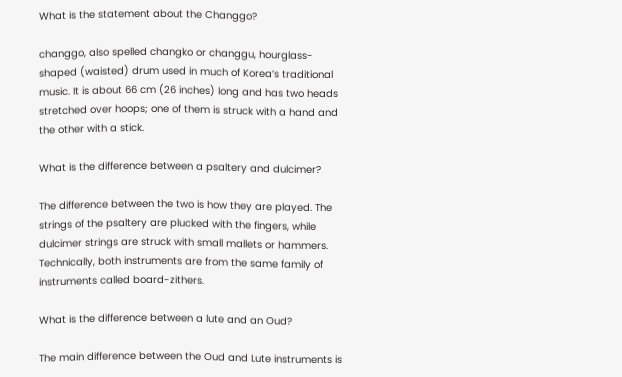What is the statement about the Changgo?

changgo, also spelled changko or changgu, hourglass-shaped (waisted) drum used in much of Korea’s traditional music. It is about 66 cm (26 inches) long and has two heads stretched over hoops; one of them is struck with a hand and the other with a stick.

What is the difference between a psaltery and dulcimer?

The difference between the two is how they are played. The strings of the psaltery are plucked with the fingers, while dulcimer strings are struck with small mallets or hammers. Technically, both instruments are from the same family of instruments called board-zithers.

What is the difference between a lute and an Oud?

The main difference between the Oud and Lute instruments is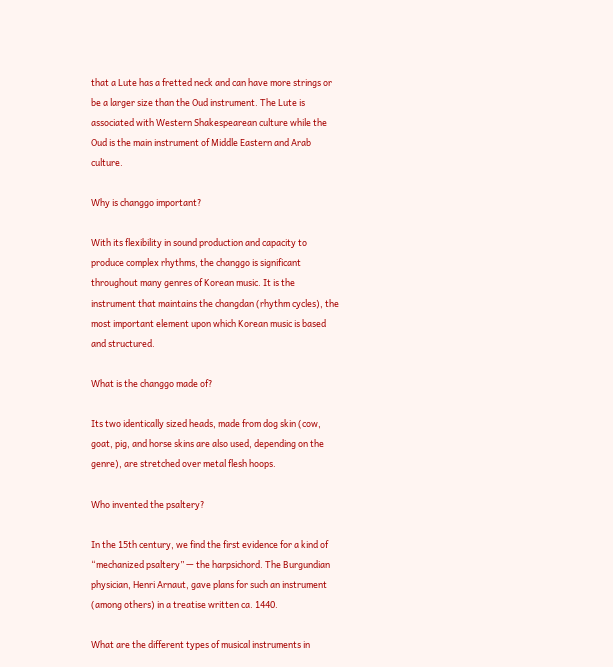that a Lute has a fretted neck and can have more strings or be a larger size than the Oud instrument. The Lute is associated with Western Shakespearean culture while the Oud is the main instrument of Middle Eastern and Arab culture.

Why is changgo important?

With its flexibility in sound production and capacity to produce complex rhythms, the changgo is significant throughout many genres of Korean music. It is the instrument that maintains the changdan (rhythm cycles), the most important element upon which Korean music is based and structured.

What is the changgo made of?

Its two identically sized heads, made from dog skin (cow, goat, pig, and horse skins are also used, depending on the genre), are stretched over metal flesh hoops.

Who invented the psaltery?

In the 15th century, we find the first evidence for a kind of “mechanized psaltery” — the harpsichord. The Burgundian physician, Henri Arnaut, gave plans for such an instrument (among others) in a treatise written ca. 1440.

What are the different types of musical instruments in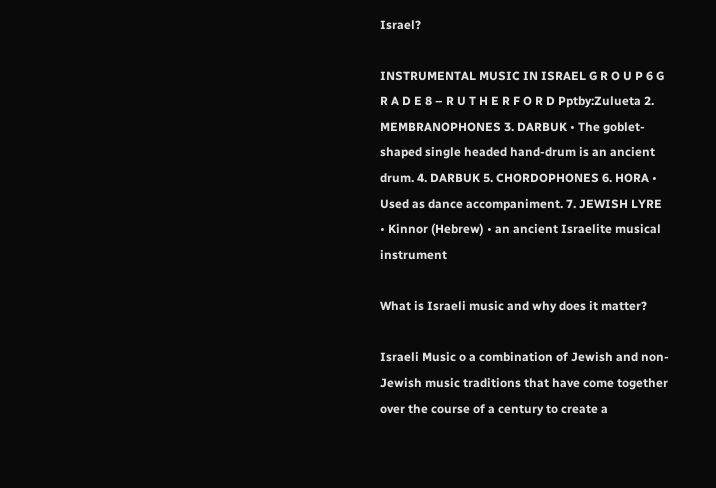Israel?

INSTRUMENTAL MUSIC IN ISRAEL G R O U P 6 G R A D E 8 – R U T H E R F O R D Pptby:Zulueta 2. MEMBRANOPHONES 3. DARBUK • The goblet-shaped single headed hand-drum is an ancient drum. 4. DARBUK 5. CHORDOPHONES 6. HORA • Used as dance accompaniment. 7. JEWISH LYRE • Kinnor (Hebrew) • an ancient Israelite musical instrument

What is Israeli music and why does it matter?

Israeli Music o a combination of Jewish and non-Jewish music traditions that have come together over the course of a century to create a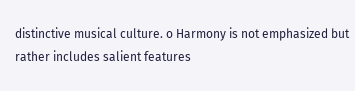distinctive musical culture. o Harmony is not emphasized but rather includes salient features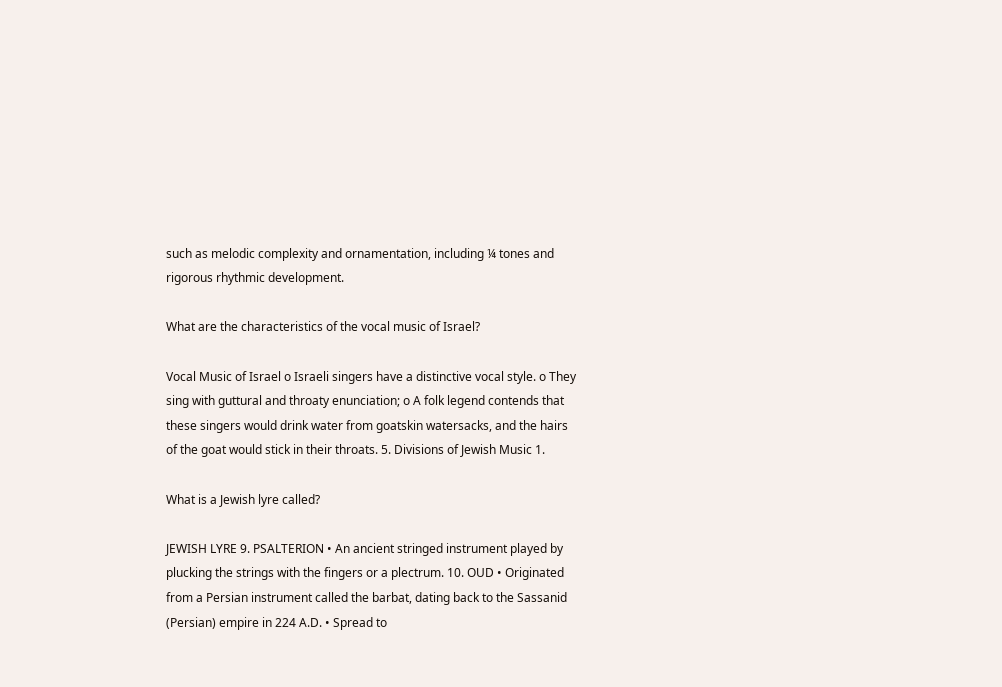such as melodic complexity and ornamentation, including ¼ tones and rigorous rhythmic development.

What are the characteristics of the vocal music of Israel?

Vocal Music of Israel o Israeli singers have a distinctive vocal style. o They sing with guttural and throaty enunciation; o A folk legend contends that these singers would drink water from goatskin watersacks, and the hairs of the goat would stick in their throats. 5. Divisions of Jewish Music 1.

What is a Jewish lyre called?

JEWISH LYRE 9. PSALTERION • An ancient stringed instrument played by plucking the strings with the fingers or a plectrum. 10. OUD • Originated from a Persian instrument called the barbat, dating back to the Sassanid (Persian) empire in 224 A.D. • Spread to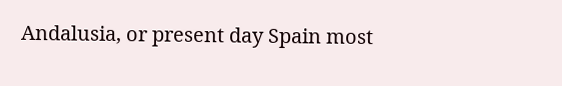Andalusia, or present day Spain most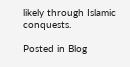likely through Islamic conquests.

Posted in Blog